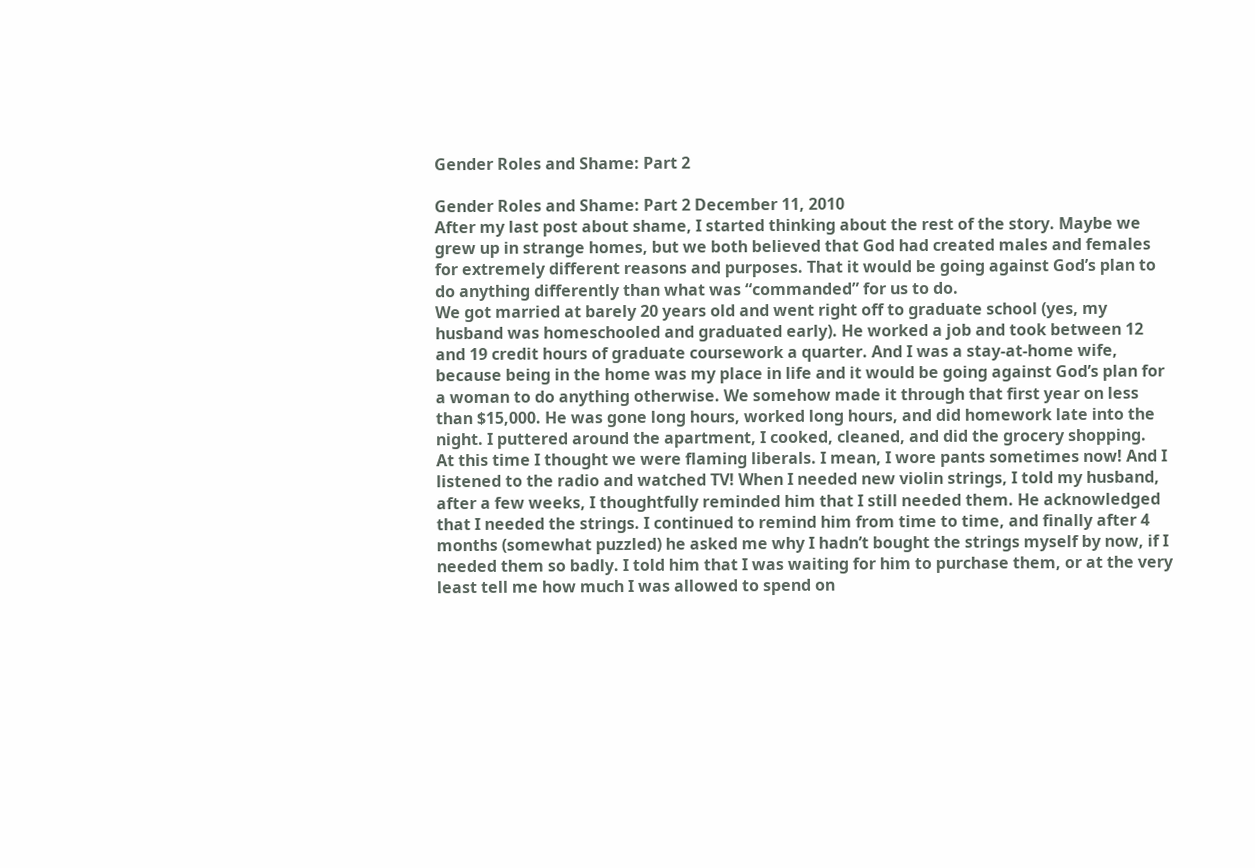Gender Roles and Shame: Part 2

Gender Roles and Shame: Part 2 December 11, 2010
After my last post about shame, I started thinking about the rest of the story. Maybe we grew up in strange homes, but we both believed that God had created males and females for extremely different reasons and purposes. That it would be going against God’s plan to do anything differently than what was “commanded” for us to do.
We got married at barely 20 years old and went right off to graduate school (yes, my husband was homeschooled and graduated early). He worked a job and took between 12 and 19 credit hours of graduate coursework a quarter. And I was a stay-at-home wife, because being in the home was my place in life and it would be going against God’s plan for a woman to do anything otherwise. We somehow made it through that first year on less than $15,000. He was gone long hours, worked long hours, and did homework late into the night. I puttered around the apartment, I cooked, cleaned, and did the grocery shopping.
At this time I thought we were flaming liberals. I mean, I wore pants sometimes now! And I listened to the radio and watched TV! When I needed new violin strings, I told my husband, after a few weeks, I thoughtfully reminded him that I still needed them. He acknowledged that I needed the strings. I continued to remind him from time to time, and finally after 4 months (somewhat puzzled) he asked me why I hadn’t bought the strings myself by now, if I needed them so badly. I told him that I was waiting for him to purchase them, or at the very least tell me how much I was allowed to spend on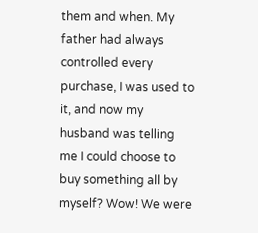them and when. My father had always controlled every purchase, I was used to it, and now my husband was telling me I could choose to buy something all by myself? Wow! We were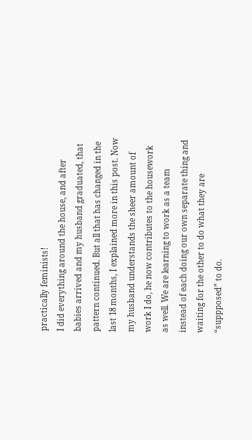practically feminists!
I did everything around the house, and after babies arrived and my husband graduated, that pattern continued. But all that has changed in the last 18 months, I explained more in this post. Now my husband understands the sheer amount of work I do, he now contributes to the housework as well. We are learning to work as a team instead of each doing our own separate thing and waiting for the other to do what they are “suppposed” to do.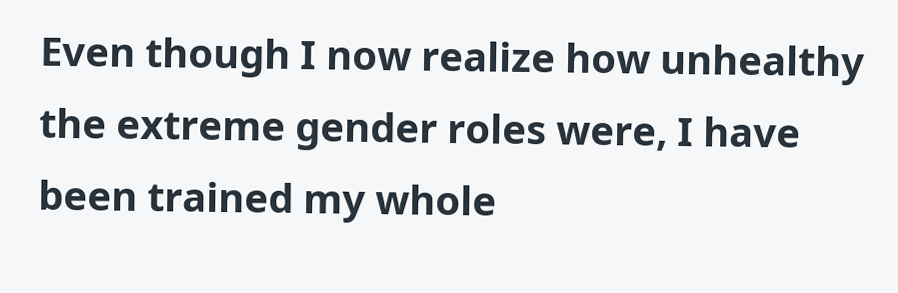Even though I now realize how unhealthy the extreme gender roles were, I have been trained my whole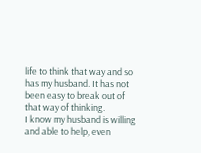life to think that way and so has my husband. It has not been easy to break out of that way of thinking.
I know my husband is willing and able to help, even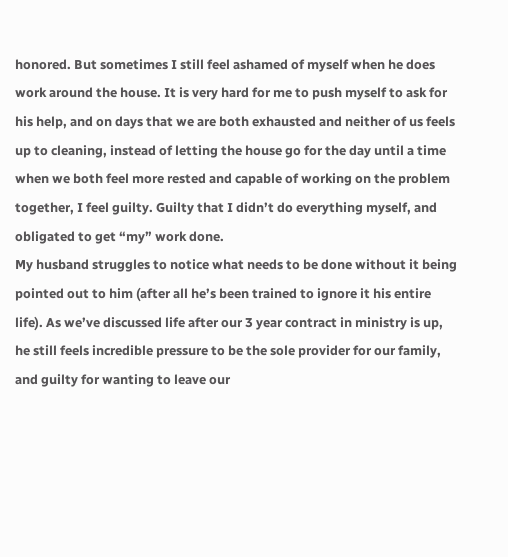honored. But sometimes I still feel ashamed of myself when he does work around the house. It is very hard for me to push myself to ask for his help, and on days that we are both exhausted and neither of us feels up to cleaning, instead of letting the house go for the day until a time when we both feel more rested and capable of working on the problem together, I feel guilty. Guilty that I didn’t do everything myself, and obligated to get “my” work done.
My husband struggles to notice what needs to be done without it being pointed out to him (after all he’s been trained to ignore it his entire life). As we’ve discussed life after our 3 year contract in ministry is up, he still feels incredible pressure to be the sole provider for our family, and guilty for wanting to leave our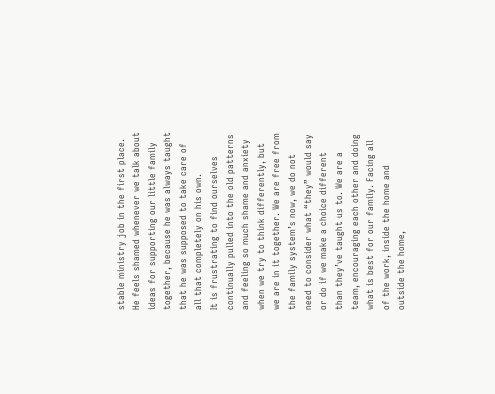stable ministry job in the first place. He feels shamed whenever we talk about ideas for supporting our little family together, because he was always taught that he was supposed to take care of all that completely on his own.
It is frustrating to find ourselves continually pulled into the old patterns and feeling so much shame and anxiety when we try to think differently, but we are in it together. We are free from the family system’s now, we do not need to consider what “they” would say or do if we make a choice different than they’ve taught us to. We are a team, encouraging each other and doing what is best for our family. Facing all of the work, inside the home and outside the home,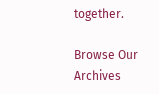together.

Browse Our Archives